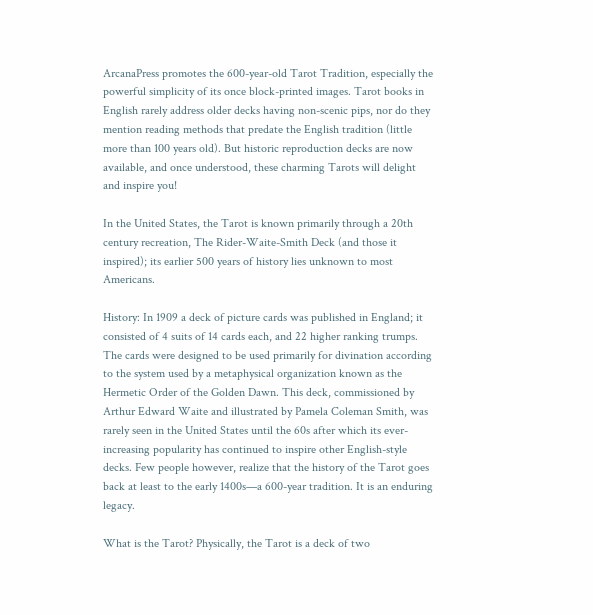ArcanaPress promotes the 600-year-old Tarot Tradition, especially the powerful simplicity of its once block-printed images. Tarot books in English rarely address older decks having non-scenic pips, nor do they mention reading methods that predate the English tradition (little more than 100 years old). But historic reproduction decks are now available, and once understood, these charming Tarots will delight and inspire you!

In the United States, the Tarot is known primarily through a 20th century recreation, The Rider-Waite-Smith Deck (and those it inspired); its earlier 500 years of history lies unknown to most Americans.

History: In 1909 a deck of picture cards was published in England; it consisted of 4 suits of 14 cards each, and 22 higher ranking trumps. The cards were designed to be used primarily for divination according to the system used by a metaphysical organization known as the Hermetic Order of the Golden Dawn. This deck, commissioned by Arthur Edward Waite and illustrated by Pamela Coleman Smith, was rarely seen in the United States until the 60s after which its ever-increasing popularity has continued to inspire other English-style decks. Few people however, realize that the history of the Tarot goes back at least to the early 1400s—a 600-year tradition. It is an enduring legacy.

What is the Tarot? Physically, the Tarot is a deck of two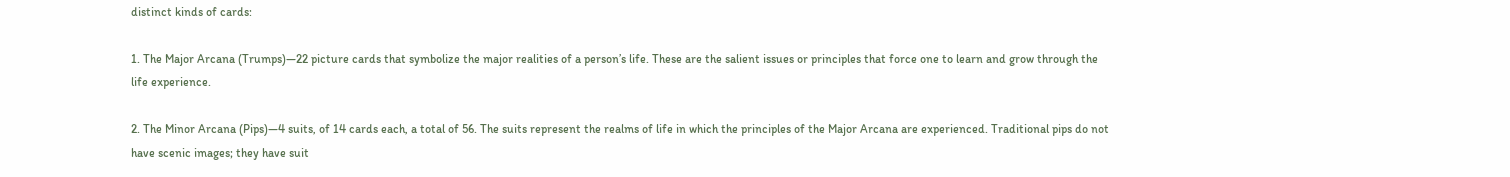distinct kinds of cards:

1. The Major Arcana (Trumps)—22 picture cards that symbolize the major realities of a person’s life. These are the salient issues or principles that force one to learn and grow through the life experience.

2. The Minor Arcana (Pips)—4 suits, of 14 cards each, a total of 56. The suits represent the realms of life in which the principles of the Major Arcana are experienced. Traditional pips do not have scenic images; they have suit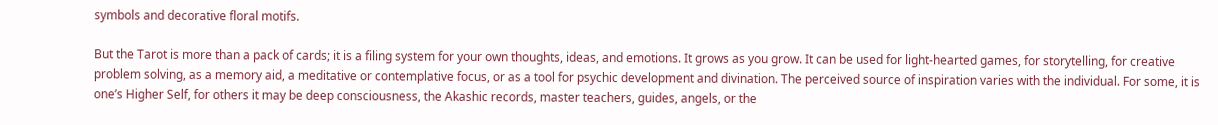symbols and decorative floral motifs.

But the Tarot is more than a pack of cards; it is a filing system for your own thoughts, ideas, and emotions. It grows as you grow. It can be used for light-hearted games, for storytelling, for creative problem solving, as a memory aid, a meditative or contemplative focus, or as a tool for psychic development and divination. The perceived source of inspiration varies with the individual. For some, it is one’s Higher Self, for others it may be deep consciousness, the Akashic records, master teachers, guides, angels, or the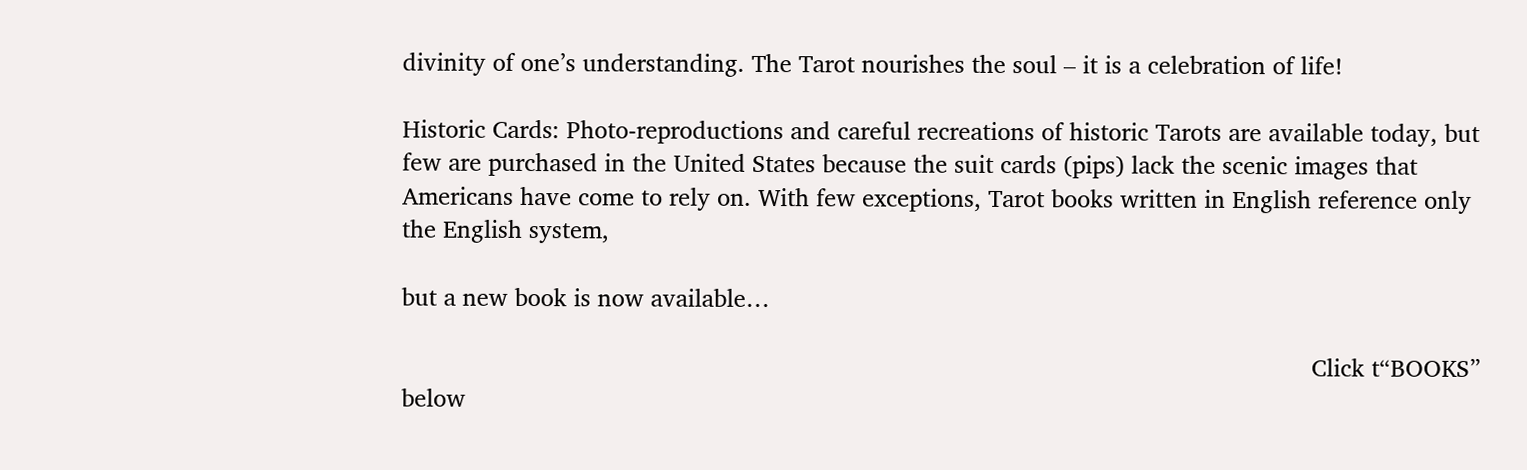divinity of one’s understanding. The Tarot nourishes the soul – it is a celebration of life!

Historic Cards: Photo-reproductions and careful recreations of historic Tarots are available today, but few are purchased in the United States because the suit cards (pips) lack the scenic images that Americans have come to rely on. With few exceptions, Tarot books written in English reference only the English system,

but a new book is now available…

                                                                                                                                  Click t“BOOKS” below